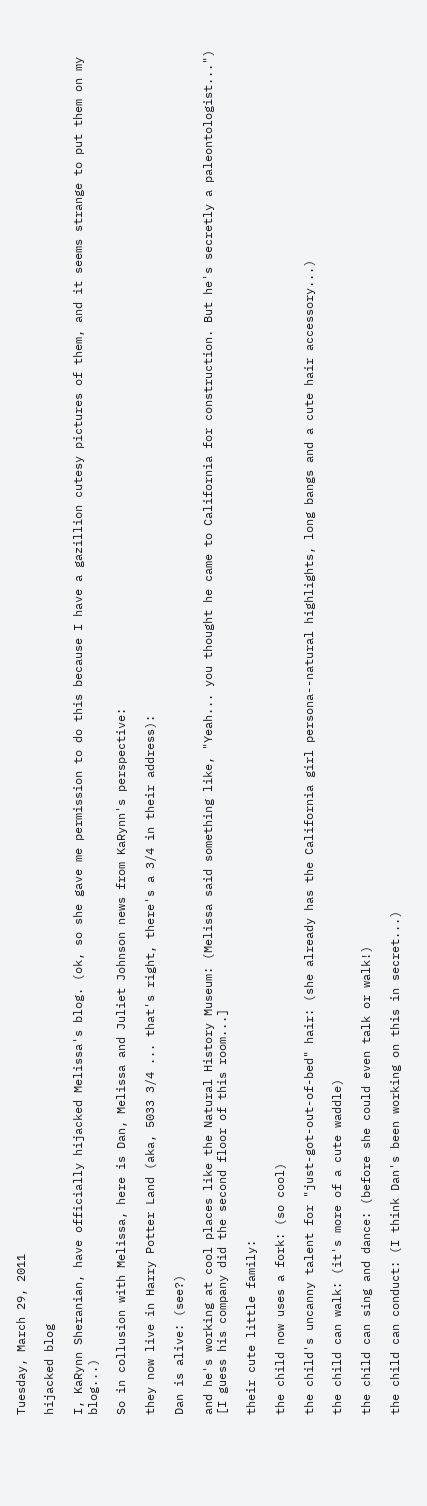Tuesday, March 29, 2011

hijacked blog

I, KaRynn Sheranian, have officially hijacked Melissa's blog. (ok, so she gave me permission to do this because I have a gazillion cutesy pictures of them, and it seems strange to put them on my blog...)

So in collusion with Melissa, here is Dan, Melissa and Juliet Johnson news from KaRynn's perspective:

they now live in Harry Potter Land (aka, 5033 3/4 ... that's right, there's a 3/4 in their address):

Dan is alive: (see?)

and he's working at cool places like the Natural History Museum: (Melissa said something like, "Yeah... you thought he came to California for construction. But he's secretly a paleontologist...")
[I guess his company did the second floor of this room...]

their cute little family:

the child now uses a fork: (so cool)

the child's uncanny talent for "just-got-out-of-bed" hair: (she already has the California girl persona--natural highlights, long bangs and a cute hair accessory...)

the child can walk: (it's more of a cute waddle)

the child can sing and dance: (before she could even talk or walk!)

the child can conduct: (I think Dan's been working on this in secret...)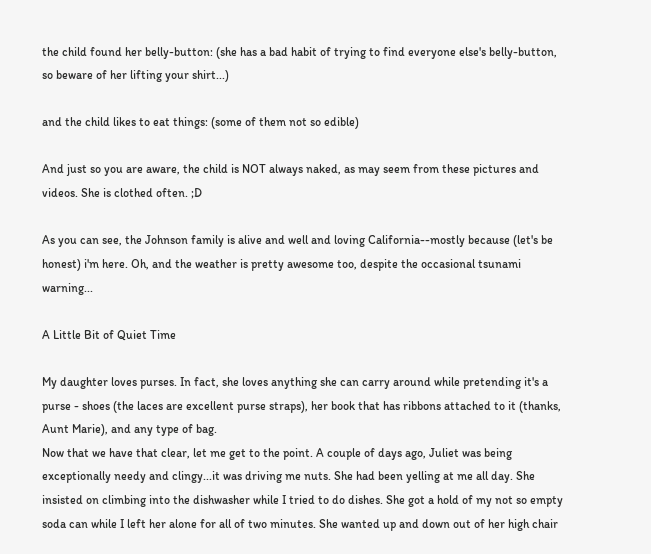the child found her belly-button: (she has a bad habit of trying to find everyone else's belly-button, so beware of her lifting your shirt...)

and the child likes to eat things: (some of them not so edible)

And just so you are aware, the child is NOT always naked, as may seem from these pictures and videos. She is clothed often. ;D

As you can see, the Johnson family is alive and well and loving California--mostly because (let's be honest) i'm here. Oh, and the weather is pretty awesome too, despite the occasional tsunami warning...

A Little Bit of Quiet Time

My daughter loves purses. In fact, she loves anything she can carry around while pretending it's a purse - shoes (the laces are excellent purse straps), her book that has ribbons attached to it (thanks, Aunt Marie), and any type of bag.
Now that we have that clear, let me get to the point. A couple of days ago, Juliet was being exceptionally needy and clingy...it was driving me nuts. She had been yelling at me all day. She insisted on climbing into the dishwasher while I tried to do dishes. She got a hold of my not so empty soda can while I left her alone for all of two minutes. She wanted up and down out of her high chair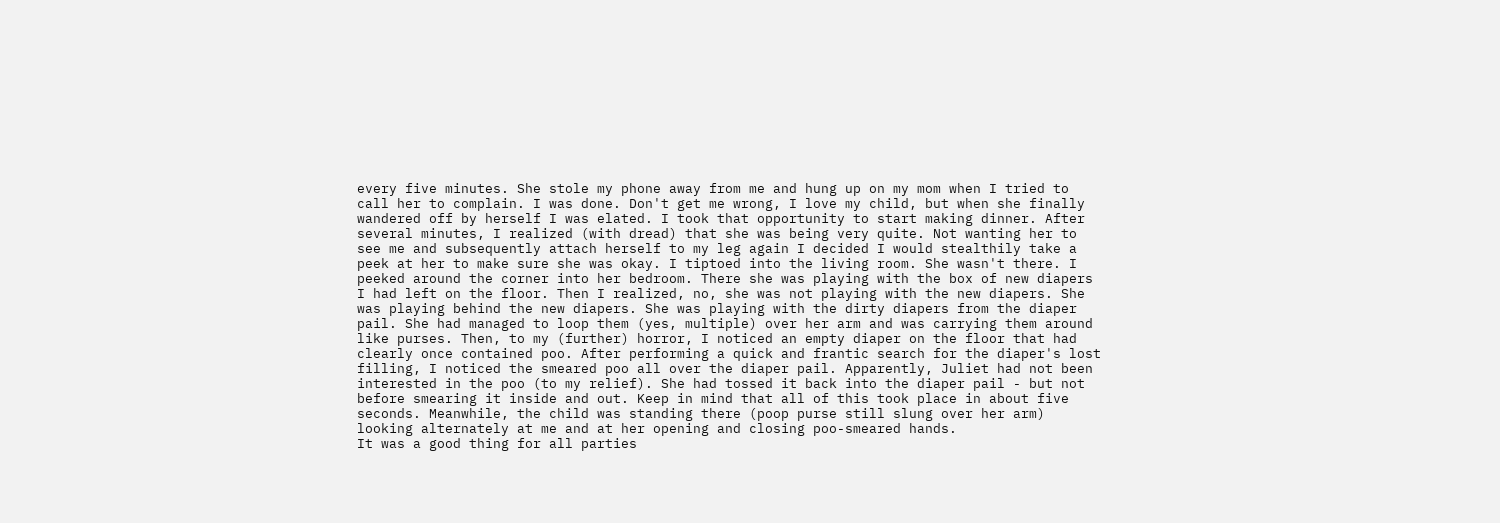every five minutes. She stole my phone away from me and hung up on my mom when I tried to call her to complain. I was done. Don't get me wrong, I love my child, but when she finally wandered off by herself I was elated. I took that opportunity to start making dinner. After several minutes, I realized (with dread) that she was being very quite. Not wanting her to see me and subsequently attach herself to my leg again I decided I would stealthily take a peek at her to make sure she was okay. I tiptoed into the living room. She wasn't there. I peeked around the corner into her bedroom. There she was playing with the box of new diapers I had left on the floor. Then I realized, no, she was not playing with the new diapers. She was playing behind the new diapers. She was playing with the dirty diapers from the diaper pail. She had managed to loop them (yes, multiple) over her arm and was carrying them around like purses. Then, to my (further) horror, I noticed an empty diaper on the floor that had clearly once contained poo. After performing a quick and frantic search for the diaper's lost filling, I noticed the smeared poo all over the diaper pail. Apparently, Juliet had not been interested in the poo (to my relief). She had tossed it back into the diaper pail - but not before smearing it inside and out. Keep in mind that all of this took place in about five seconds. Meanwhile, the child was standing there (poop purse still slung over her arm) looking alternately at me and at her opening and closing poo-smeared hands.
It was a good thing for all parties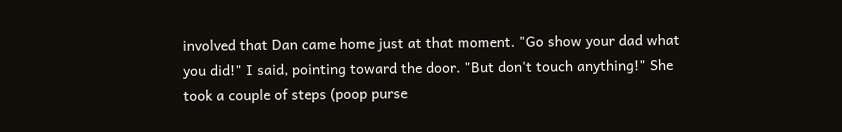involved that Dan came home just at that moment. "Go show your dad what you did!" I said, pointing toward the door. "But don't touch anything!" She took a couple of steps (poop purse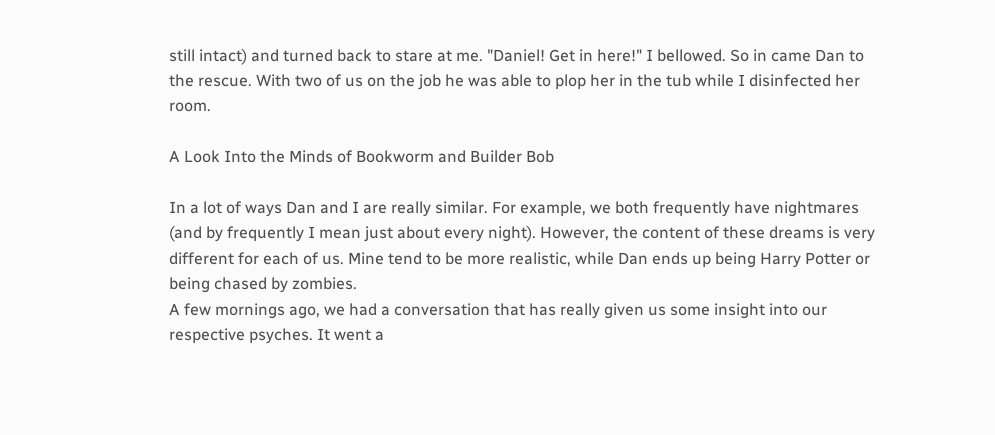still intact) and turned back to stare at me. "Daniel! Get in here!" I bellowed. So in came Dan to the rescue. With two of us on the job he was able to plop her in the tub while I disinfected her room.

A Look Into the Minds of Bookworm and Builder Bob

In a lot of ways Dan and I are really similar. For example, we both frequently have nightmares (and by frequently I mean just about every night). However, the content of these dreams is very different for each of us. Mine tend to be more realistic, while Dan ends up being Harry Potter or being chased by zombies.
A few mornings ago, we had a conversation that has really given us some insight into our respective psyches. It went a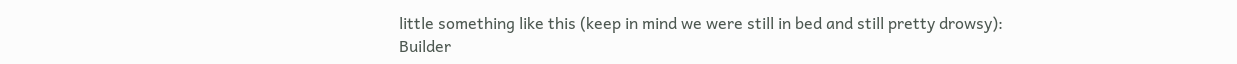little something like this (keep in mind we were still in bed and still pretty drowsy):
Builder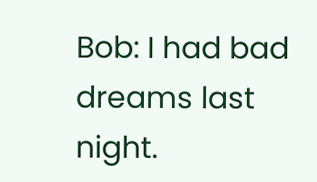Bob: I had bad dreams last night.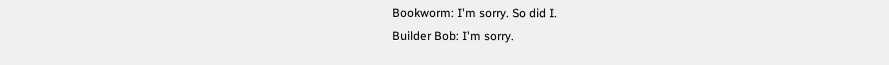Bookworm: I'm sorry. So did I.
Builder Bob: I'm sorry.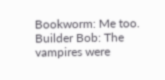Bookworm: Me too.
Builder Bob: The vampires were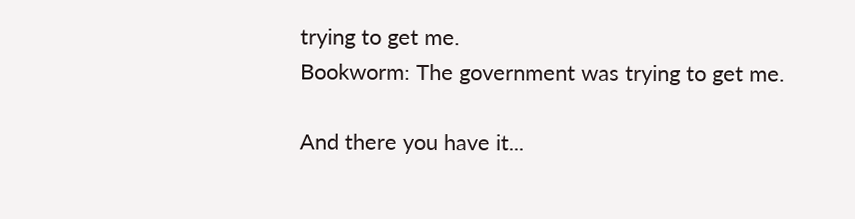trying to get me.
Bookworm: The government was trying to get me.

And there you have it...